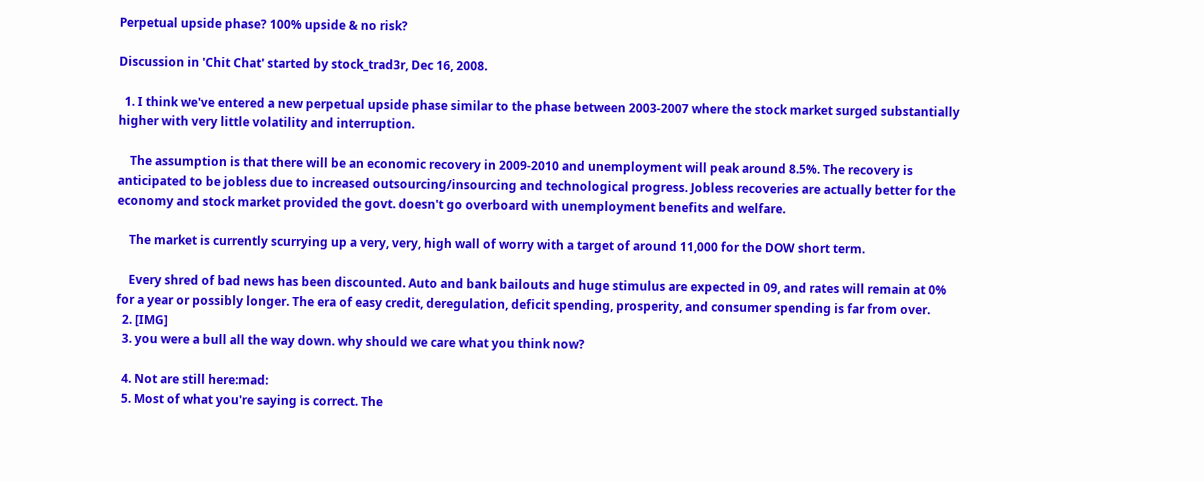Perpetual upside phase? 100% upside & no risk?

Discussion in 'Chit Chat' started by stock_trad3r, Dec 16, 2008.

  1. I think we've entered a new perpetual upside phase similar to the phase between 2003-2007 where the stock market surged substantially higher with very little volatility and interruption.

    The assumption is that there will be an economic recovery in 2009-2010 and unemployment will peak around 8.5%. The recovery is anticipated to be jobless due to increased outsourcing/insourcing and technological progress. Jobless recoveries are actually better for the economy and stock market provided the govt. doesn't go overboard with unemployment benefits and welfare.

    The market is currently scurrying up a very, very, high wall of worry with a target of around 11,000 for the DOW short term.

    Every shred of bad news has been discounted. Auto and bank bailouts and huge stimulus are expected in 09, and rates will remain at 0% for a year or possibly longer. The era of easy credit, deregulation, deficit spending, prosperity, and consumer spending is far from over.
  2. [IMG]
  3. you were a bull all the way down. why should we care what you think now?

  4. Not are still here:mad:
  5. Most of what you're saying is correct. The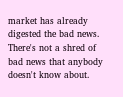market has already digested the bad news. There's not a shred of bad news that anybody doesn't know about.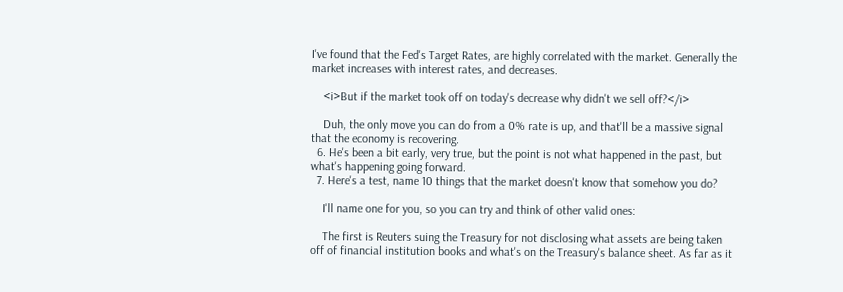I've found that the Fed's Target Rates, are highly correlated with the market. Generally the market increases with interest rates, and decreases.

    <i>But if the market took off on today's decrease why didn't we sell off?</i>

    Duh, the only move you can do from a 0% rate is up, and that'll be a massive signal that the economy is recovering.
  6. He's been a bit early, very true, but the point is not what happened in the past, but what's happening going forward.
  7. Here's a test, name 10 things that the market doesn't know that somehow you do?

    I'll name one for you, so you can try and think of other valid ones:

    The first is Reuters suing the Treasury for not disclosing what assets are being taken off of financial institution books and what's on the Treasury's balance sheet. As far as it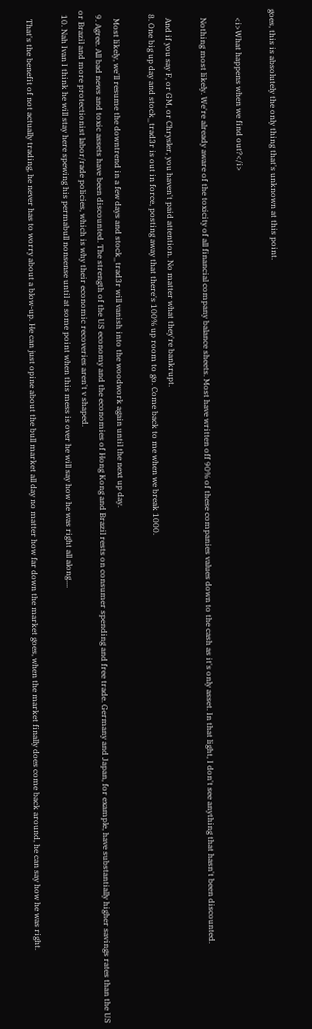goes, this is absolutely the only thing that's unknown at this point.

    <i>What happens when we find out?</i>

    Nothing most likely. We're already aware of the toxicity of all financial company balance sheets. Most have written off 90% of these companies values down to the cash as it's only asset. In that light, I don't see anything that hasn't been discounted.

    And if you say F, or GM, or Chrysler, you haven't paid attention. No matter what they're bankrupt.
  8. One big up day and stock_trad3r is out in force, posting away that there's 100% up room to go. Come back to me when we break 1000.

    Most likely, we'll resume the downtrend in a few days and stock_trad3r will vanish into the woodwork again until the next up day.
  9. Agree. All bad news and toxic assets have been discounted. The strength of the US economy and the economies of Hong Kong and Brazil rests on consumer spending and free trade. Germany and Japan, for example, have substantially higher savings rates than the US or Brazil and more protectionist labor/rade policies, which is why their economic recoveries aren't v shaped.
  10. Nah Ivan I think he will stay here spewing his permabull nonsense until at some point when this mess is over he will say how he was right all along....

    That's the benefit of not actually trading, he never has to worry about a blow-up. He can just opine about the bull market all day no matter how far down the market goes, when the market finally does come back around, he can say how he was right.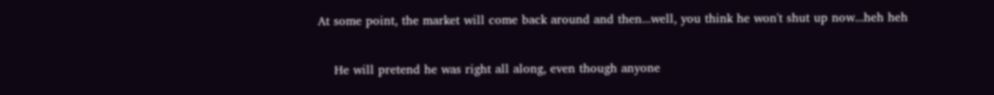At some point, the market will come back around and then...well, you think he won't shut up now...heh heh

    He will pretend he was right all along, even though anyone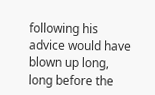following his advice would have blown up long, long before the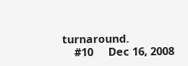turnaround.
    #10     Dec 16, 2008